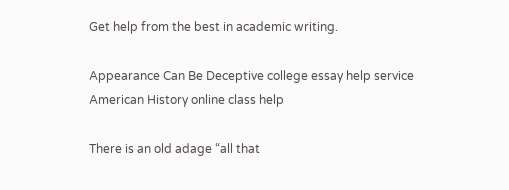Get help from the best in academic writing.

Appearance Can Be Deceptive college essay help service American History online class help

There is an old adage “all that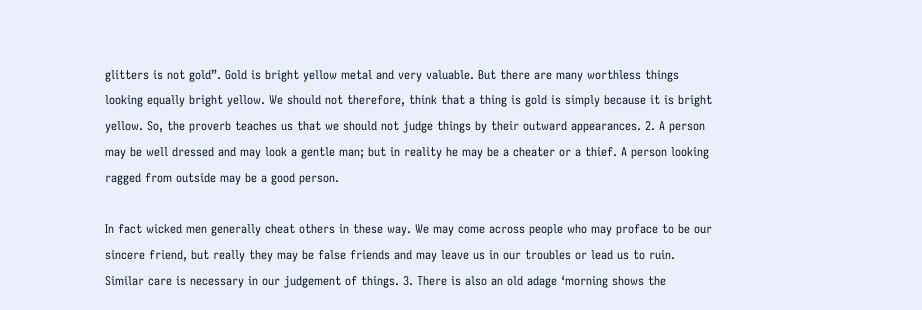glitters is not gold”. Gold is bright yellow metal and very valuable. But there are many worthless things looking equally bright yellow. We should not therefore, think that a thing is gold is simply because it is bright yellow. So, the proverb teaches us that we should not judge things by their outward appearances. 2. A person may be well dressed and may look a gentle man; but in reality he may be a cheater or a thief. A person looking ragged from outside may be a good person.

In fact wicked men generally cheat others in these way. We may come across people who may proface to be our sincere friend, but really they may be false friends and may leave us in our troubles or lead us to ruin. Similar care is necessary in our judgement of things. 3. There is also an old adage ‘morning shows the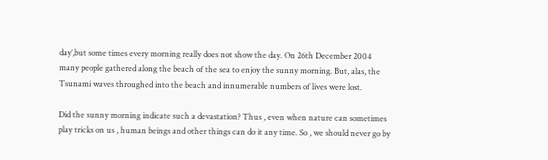day’,but some times every morning really does not show the day. On 26th December 2004 many people gathered along the beach of the sea to enjoy the sunny morning. But, alas, the Tsunami waves throughed into the beach and innumerable numbers of lives were lost.

Did the sunny morning indicate such a devastation? Thus , even when nature can sometimes play tricks on us , human beings and other things can do it any time. So , we should never go by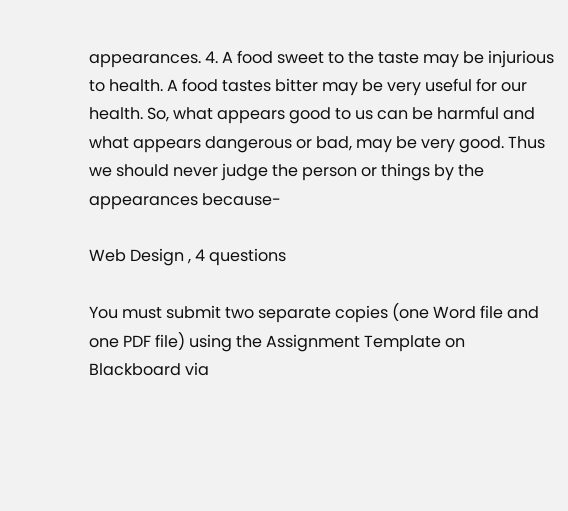appearances. 4. A food sweet to the taste may be injurious to health. A food tastes bitter may be very useful for our health. So, what appears good to us can be harmful and what appears dangerous or bad, may be very good. Thus we should never judge the person or things by the appearances because-

Web Design , 4 questions

You must submit two separate copies (one Word file and one PDF file) using the Assignment Template on Blackboard via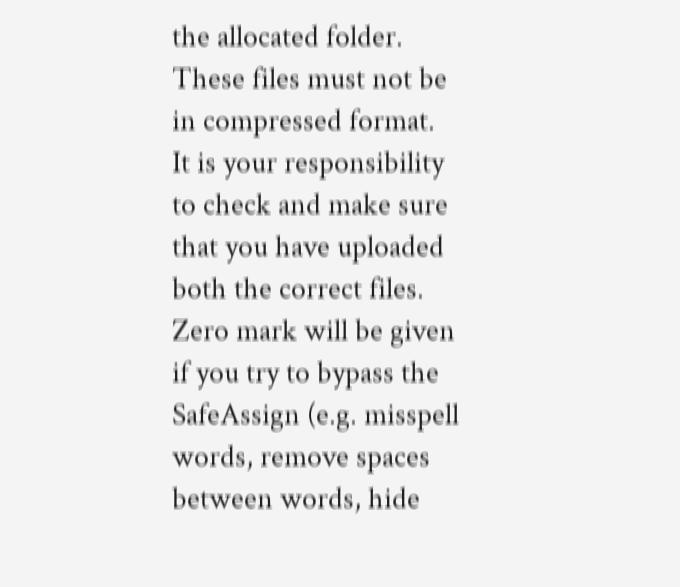the allocated folder. These files must not be in compressed format.
It is your responsibility to check and make sure that you have uploaded both the correct files.
Zero mark will be given if you try to bypass the SafeAssign (e.g. misspell words, remove spaces between words, hide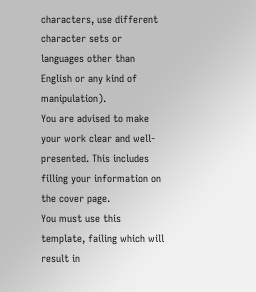characters, use different character sets or languages other than English or any kind of manipulation).
You are advised to make your work clear and well-presented. This includes filling your information on the cover page.
You must use this template, failing which will result in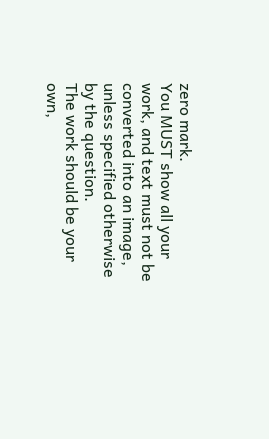zero mark.
You MUST show all your work, and text must not be converted into an image, unless specified otherwise by the question.
The work should be your own,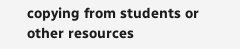copying from students or other resources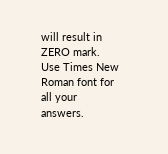will result in ZERO mark.
Use Times New Roman font for all your answers.